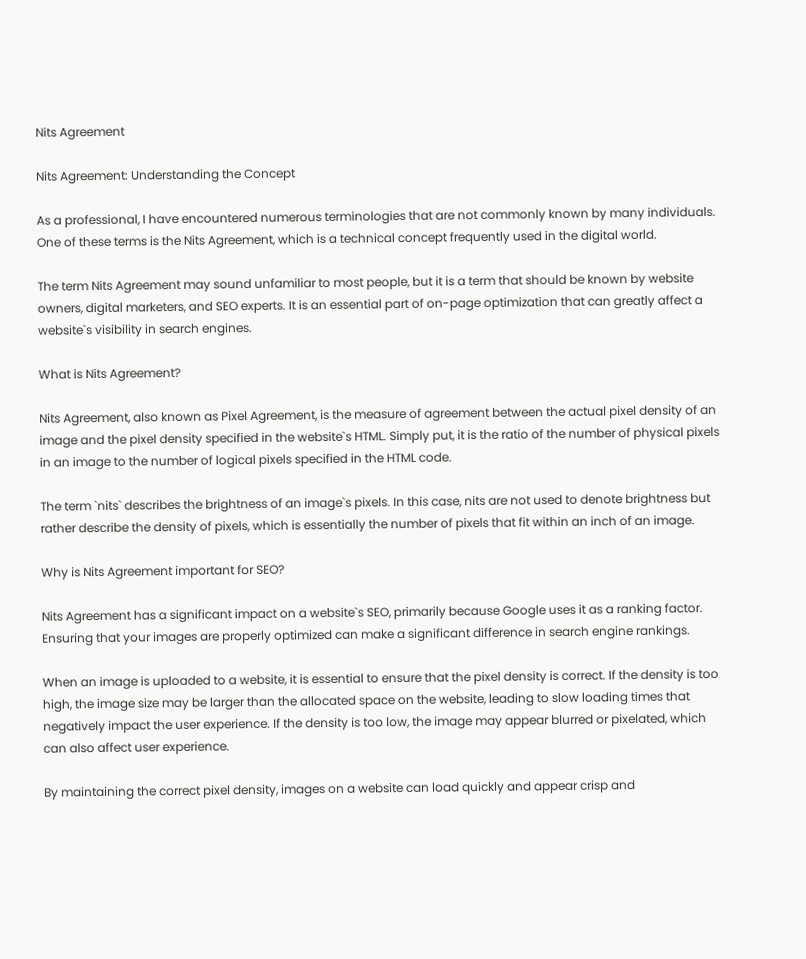Nits Agreement

Nits Agreement: Understanding the Concept

As a professional, I have encountered numerous terminologies that are not commonly known by many individuals. One of these terms is the Nits Agreement, which is a technical concept frequently used in the digital world.

The term Nits Agreement may sound unfamiliar to most people, but it is a term that should be known by website owners, digital marketers, and SEO experts. It is an essential part of on-page optimization that can greatly affect a website`s visibility in search engines.

What is Nits Agreement?

Nits Agreement, also known as Pixel Agreement, is the measure of agreement between the actual pixel density of an image and the pixel density specified in the website`s HTML. Simply put, it is the ratio of the number of physical pixels in an image to the number of logical pixels specified in the HTML code.

The term `nits` describes the brightness of an image`s pixels. In this case, nits are not used to denote brightness but rather describe the density of pixels, which is essentially the number of pixels that fit within an inch of an image.

Why is Nits Agreement important for SEO?

Nits Agreement has a significant impact on a website`s SEO, primarily because Google uses it as a ranking factor. Ensuring that your images are properly optimized can make a significant difference in search engine rankings.

When an image is uploaded to a website, it is essential to ensure that the pixel density is correct. If the density is too high, the image size may be larger than the allocated space on the website, leading to slow loading times that negatively impact the user experience. If the density is too low, the image may appear blurred or pixelated, which can also affect user experience.

By maintaining the correct pixel density, images on a website can load quickly and appear crisp and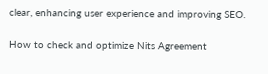clear, enhancing user experience and improving SEO.

How to check and optimize Nits Agreement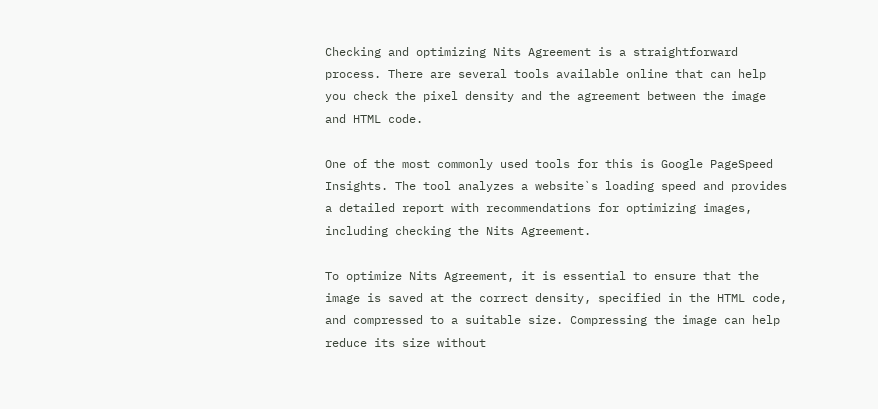Checking and optimizing Nits Agreement is a straightforward process. There are several tools available online that can help you check the pixel density and the agreement between the image and HTML code.

One of the most commonly used tools for this is Google PageSpeed Insights. The tool analyzes a website`s loading speed and provides a detailed report with recommendations for optimizing images, including checking the Nits Agreement.

To optimize Nits Agreement, it is essential to ensure that the image is saved at the correct density, specified in the HTML code, and compressed to a suitable size. Compressing the image can help reduce its size without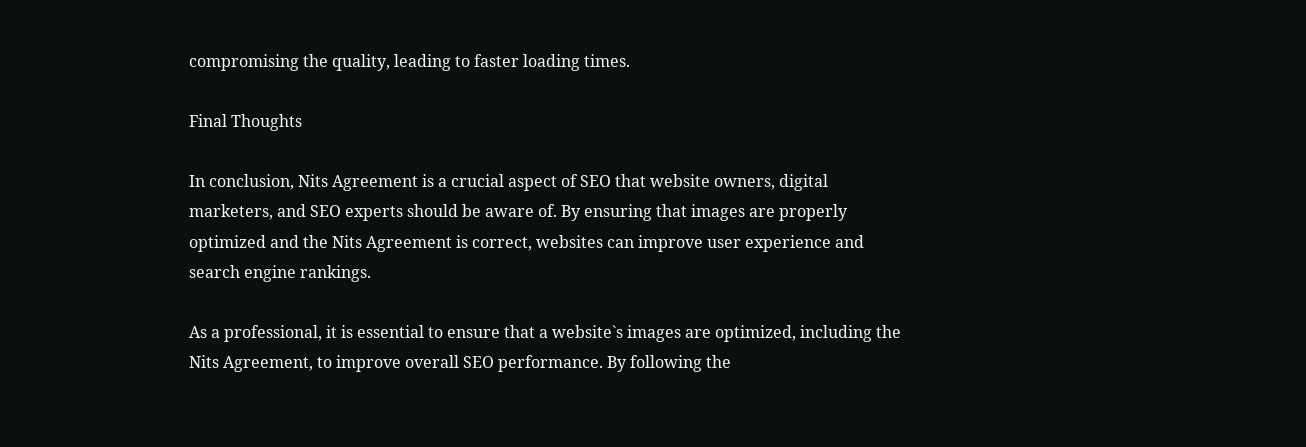compromising the quality, leading to faster loading times.

Final Thoughts

In conclusion, Nits Agreement is a crucial aspect of SEO that website owners, digital marketers, and SEO experts should be aware of. By ensuring that images are properly optimized and the Nits Agreement is correct, websites can improve user experience and search engine rankings.

As a professional, it is essential to ensure that a website`s images are optimized, including the Nits Agreement, to improve overall SEO performance. By following the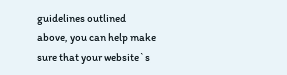guidelines outlined above, you can help make sure that your website`s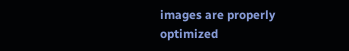images are properly optimized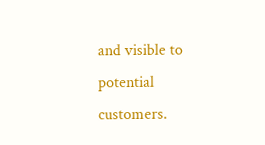and visible to potential customers.